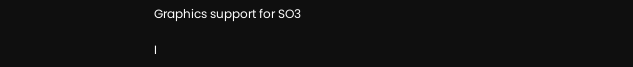Graphics support for SO3

I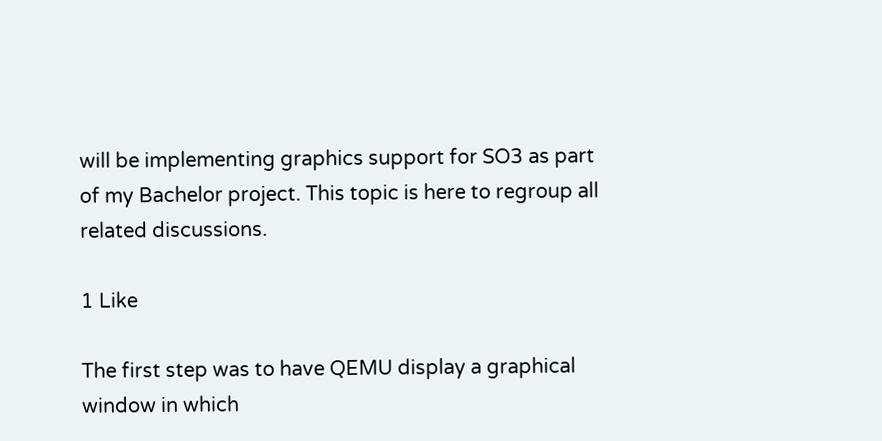will be implementing graphics support for SO3 as part of my Bachelor project. This topic is here to regroup all related discussions.

1 Like

The first step was to have QEMU display a graphical window in which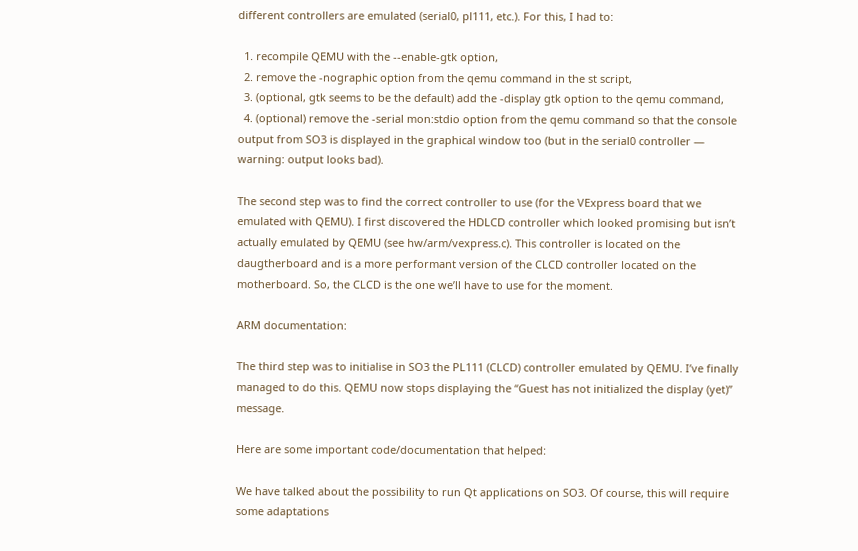different controllers are emulated (serial0, pl111, etc.). For this, I had to:

  1. recompile QEMU with the --enable-gtk option,
  2. remove the -nographic option from the qemu command in the st script,
  3. (optional, gtk seems to be the default) add the -display gtk option to the qemu command,
  4. (optional) remove the -serial mon:stdio option from the qemu command so that the console output from SO3 is displayed in the graphical window too (but in the serial0 controller — warning: output looks bad).

The second step was to find the correct controller to use (for the VExpress board that we emulated with QEMU). I first discovered the HDLCD controller which looked promising but isn’t actually emulated by QEMU (see hw/arm/vexpress.c). This controller is located on the daugtherboard and is a more performant version of the CLCD controller located on the motherboard. So, the CLCD is the one we’ll have to use for the moment.

ARM documentation:

The third step was to initialise in SO3 the PL111 (CLCD) controller emulated by QEMU. I’ve finally managed to do this. QEMU now stops displaying the “Guest has not initialized the display (yet)” message.

Here are some important code/documentation that helped:

We have talked about the possibility to run Qt applications on SO3. Of course, this will require some adaptations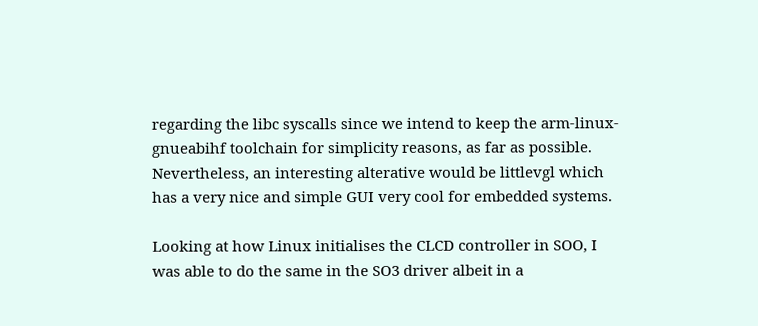regarding the libc syscalls since we intend to keep the arm-linux-gnueabihf toolchain for simplicity reasons, as far as possible.
Nevertheless, an interesting alterative would be littlevgl which has a very nice and simple GUI very cool for embedded systems.

Looking at how Linux initialises the CLCD controller in SOO, I was able to do the same in the SO3 driver albeit in a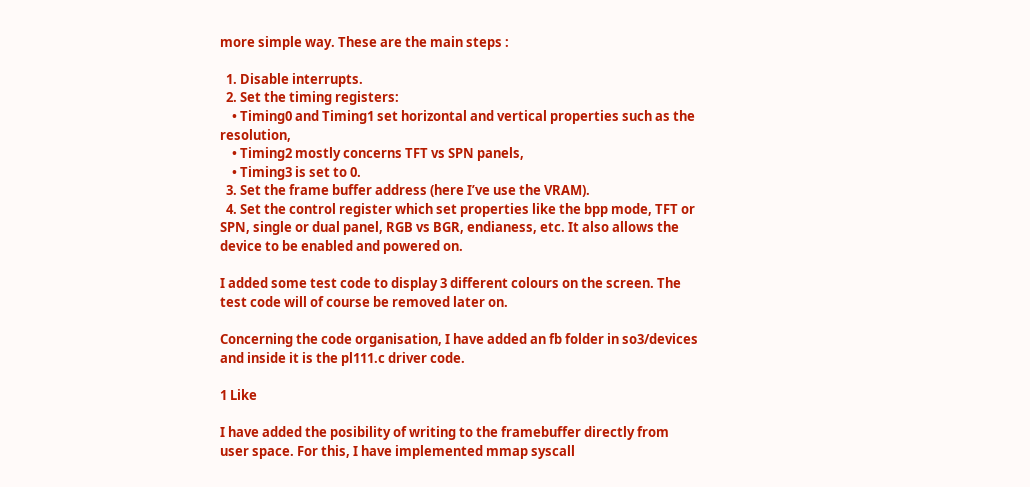more simple way. These are the main steps :

  1. Disable interrupts.
  2. Set the timing registers:
    • Timing0 and Timing1 set horizontal and vertical properties such as the resolution,
    • Timing2 mostly concerns TFT vs SPN panels,
    • Timing3 is set to 0.
  3. Set the frame buffer address (here I’ve use the VRAM).
  4. Set the control register which set properties like the bpp mode, TFT or SPN, single or dual panel, RGB vs BGR, endianess, etc. It also allows the device to be enabled and powered on.

I added some test code to display 3 different colours on the screen. The test code will of course be removed later on.

Concerning the code organisation, I have added an fb folder in so3/devices and inside it is the pl111.c driver code.

1 Like

I have added the posibility of writing to the framebuffer directly from user space. For this, I have implemented mmap syscall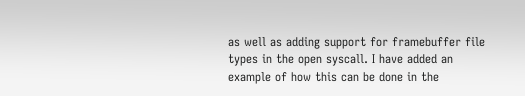as well as adding support for framebuffer file types in the open syscall. I have added an example of how this can be done in the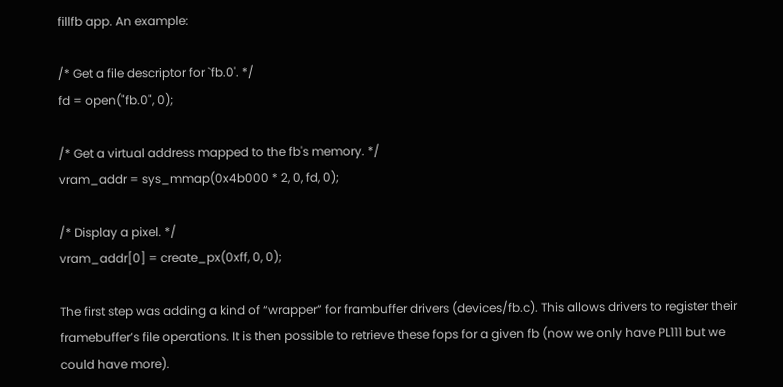fillfb app. An example:

/* Get a file descriptor for `fb.0'. */
fd = open("fb.0", 0);

/* Get a virtual address mapped to the fb's memory. */
vram_addr = sys_mmap(0x4b000 * 2, 0, fd, 0);

/* Display a pixel. */
vram_addr[0] = create_px(0xff, 0, 0);

The first step was adding a kind of “wrapper” for frambuffer drivers (devices/fb.c). This allows drivers to register their framebuffer’s file operations. It is then possible to retrieve these fops for a given fb (now we only have PL111 but we could have more).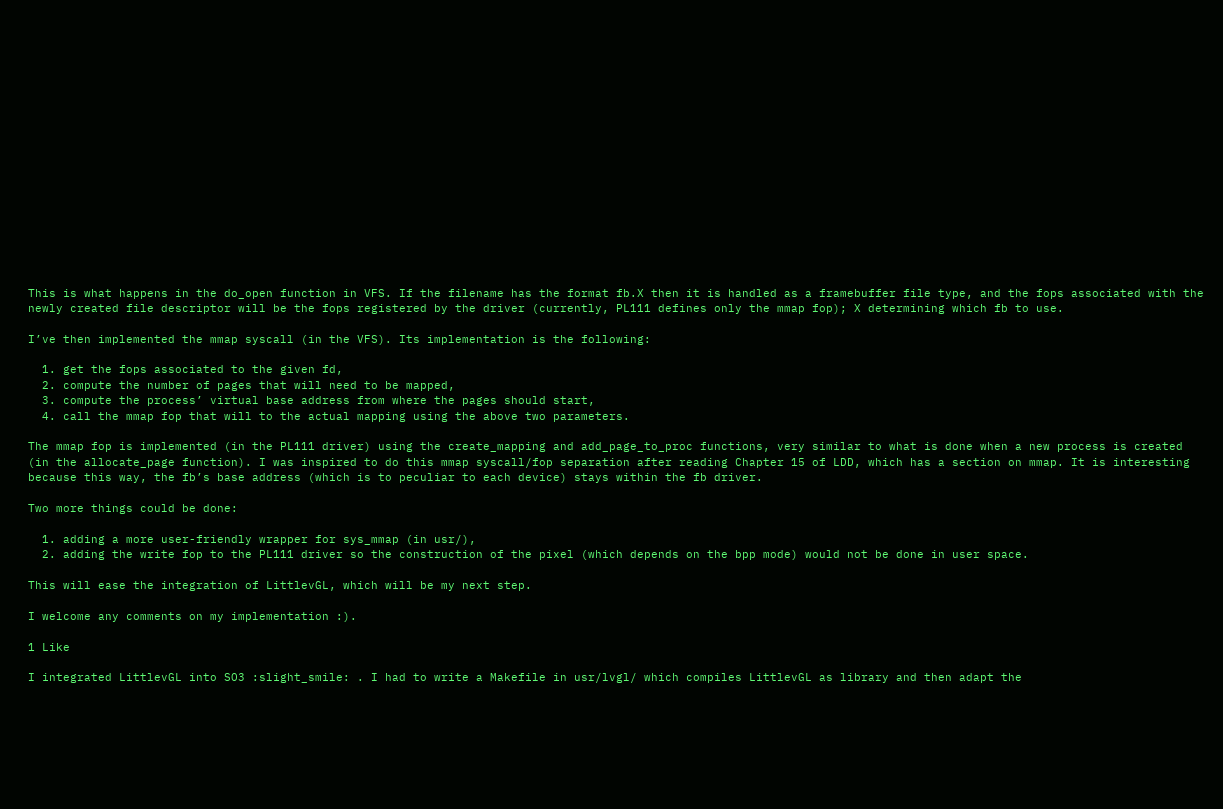This is what happens in the do_open function in VFS. If the filename has the format fb.X then it is handled as a framebuffer file type, and the fops associated with the newly created file descriptor will be the fops registered by the driver (currently, PL111 defines only the mmap fop); X determining which fb to use.

I’ve then implemented the mmap syscall (in the VFS). Its implementation is the following:

  1. get the fops associated to the given fd,
  2. compute the number of pages that will need to be mapped,
  3. compute the process’ virtual base address from where the pages should start,
  4. call the mmap fop that will to the actual mapping using the above two parameters.

The mmap fop is implemented (in the PL111 driver) using the create_mapping and add_page_to_proc functions, very similar to what is done when a new process is created (in the allocate_page function). I was inspired to do this mmap syscall/fop separation after reading Chapter 15 of LDD, which has a section on mmap. It is interesting because this way, the fb’s base address (which is to peculiar to each device) stays within the fb driver.

Two more things could be done:

  1. adding a more user-friendly wrapper for sys_mmap (in usr/),
  2. adding the write fop to the PL111 driver so the construction of the pixel (which depends on the bpp mode) would not be done in user space.

This will ease the integration of LittlevGL, which will be my next step.

I welcome any comments on my implementation :).

1 Like

I integrated LittlevGL into SO3 :slight_smile: . I had to write a Makefile in usr/lvgl/ which compiles LittlevGL as library and then adapt the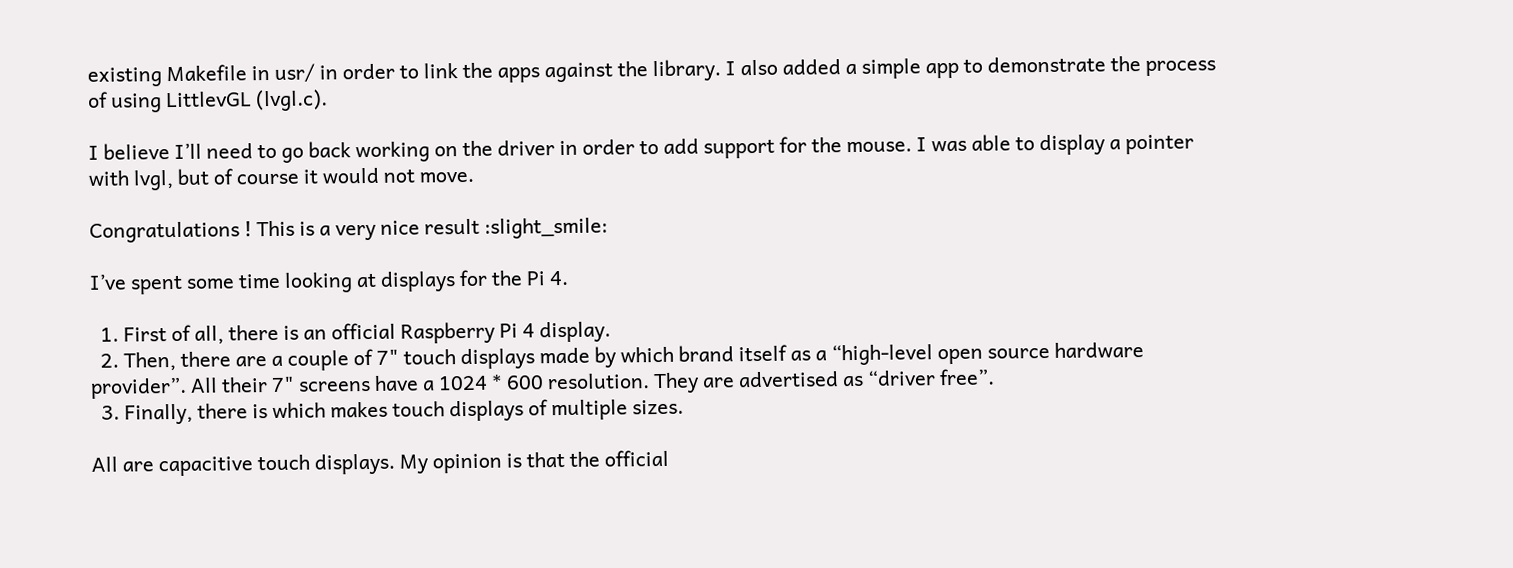existing Makefile in usr/ in order to link the apps against the library. I also added a simple app to demonstrate the process of using LittlevGL (lvgl.c).

I believe I’ll need to go back working on the driver in order to add support for the mouse. I was able to display a pointer with lvgl, but of course it would not move.

Congratulations ! This is a very nice result :slight_smile:

I’ve spent some time looking at displays for the Pi 4.

  1. First of all, there is an official Raspberry Pi 4 display.
  2. Then, there are a couple of 7" touch displays made by which brand itself as a “high-level open source hardware provider”. All their 7" screens have a 1024 * 600 resolution. They are advertised as “driver free”.
  3. Finally, there is which makes touch displays of multiple sizes.

All are capacitive touch displays. My opinion is that the official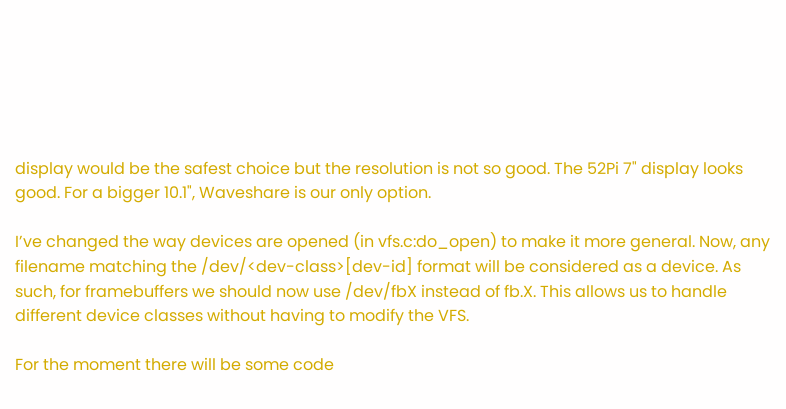display would be the safest choice but the resolution is not so good. The 52Pi 7" display looks good. For a bigger 10.1", Waveshare is our only option.

I’ve changed the way devices are opened (in vfs.c:do_open) to make it more general. Now, any filename matching the /dev/<dev-class>[dev-id] format will be considered as a device. As such, for framebuffers we should now use /dev/fbX instead of fb.X. This allows us to handle different device classes without having to modify the VFS.

For the moment there will be some code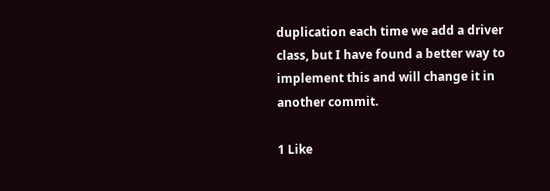duplication each time we add a driver class, but I have found a better way to implement this and will change it in another commit.

1 Like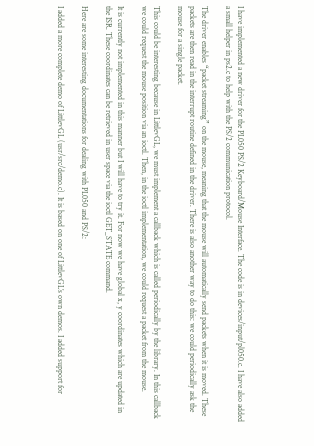I have implemented a new driver for the PL050 PS/2 Keyboard/Mouse Interface. The code is in devices/input/pl050.c. I have also added a small helper in ps2.c to help with the PS/2 communication protocol.

The driver enables “packet streaming” on the mouse, meaning that the mouse will automatically send packets when it is moved. These packets are then read in the interrupt routine defined in the driver. There is also another way to do this: we could periodically ask the mouse for a single packet.

This could be interesting because in LittlevGL, we must implement a callback which is called periodically by the library. In this callback we could request the mouse position via an ioctl. Then, in the ioctl implementation, we could request a packet from the mouse.

It is currently not implemented in this manner but I will have to try it. For now we have global x, y coordinates which are updated in the ISR. These coordinates can be retrieved in user space via the ioctl GET_STATE command.

Here are some interesting documentations for dealing with PL050 and PS/2:

I added a more complete demo of LittlevGL (usr/src/demo.c). It is based on one of LittlevGL’s own demos. I added support for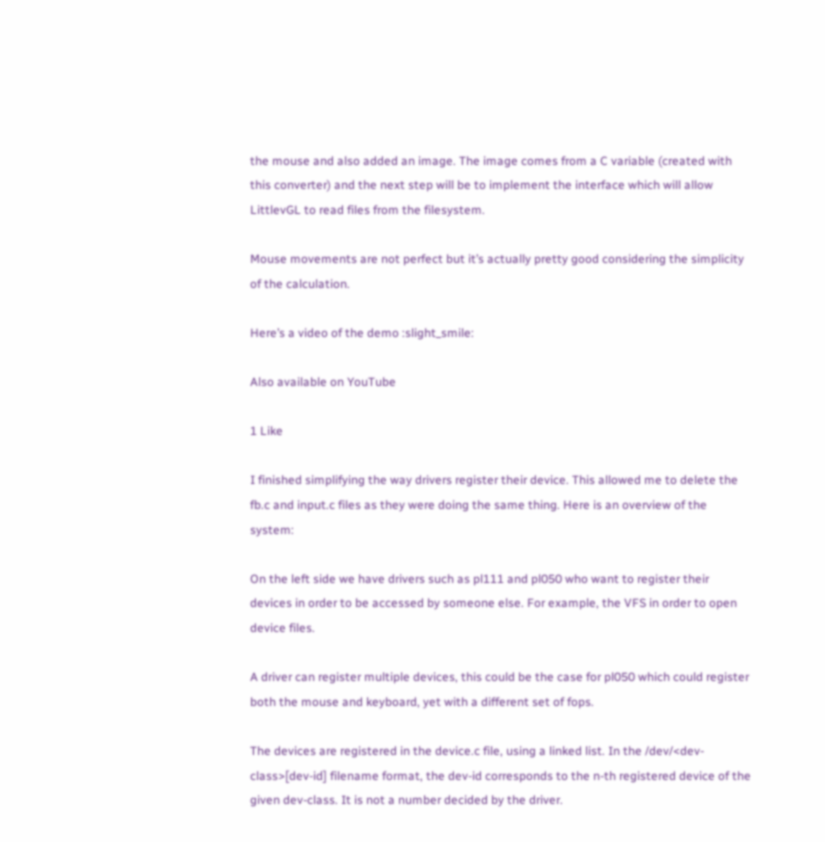the mouse and also added an image. The image comes from a C variable (created with this converter) and the next step will be to implement the interface which will allow LittlevGL to read files from the filesystem.

Mouse movements are not perfect but it’s actually pretty good considering the simplicity of the calculation.

Here’s a video of the demo :slight_smile:

Also available on YouTube

1 Like

I finished simplifying the way drivers register their device. This allowed me to delete the fb.c and input.c files as they were doing the same thing. Here is an overview of the system:

On the left side we have drivers such as pl111 and pl050 who want to register their devices in order to be accessed by someone else. For example, the VFS in order to open device files.

A driver can register multiple devices, this could be the case for pl050 which could register both the mouse and keyboard, yet with a different set of fops.

The devices are registered in the device.c file, using a linked list. In the /dev/<dev-class>[dev-id] filename format, the dev-id corresponds to the n-th registered device of the given dev-class. It is not a number decided by the driver.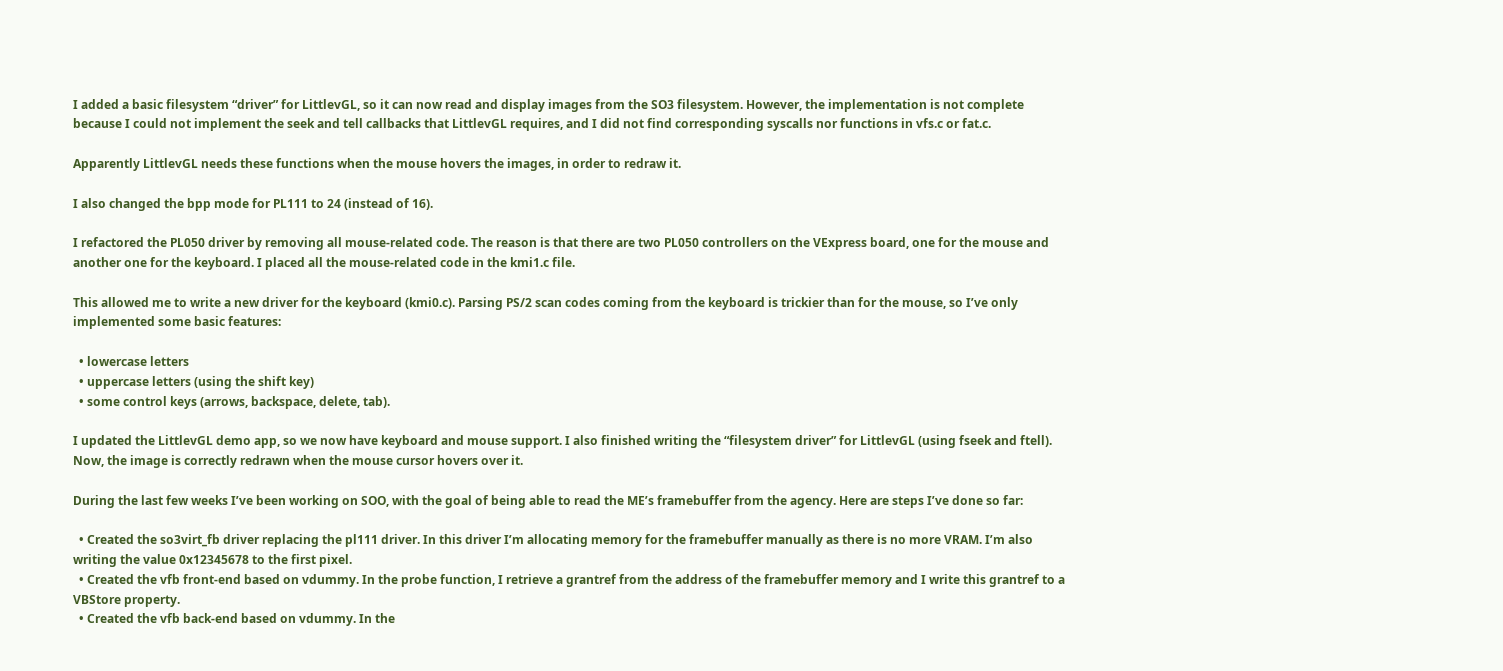I added a basic filesystem “driver” for LittlevGL, so it can now read and display images from the SO3 filesystem. However, the implementation is not complete because I could not implement the seek and tell callbacks that LittlevGL requires, and I did not find corresponding syscalls nor functions in vfs.c or fat.c.

Apparently LittlevGL needs these functions when the mouse hovers the images, in order to redraw it.

I also changed the bpp mode for PL111 to 24 (instead of 16).

I refactored the PL050 driver by removing all mouse-related code. The reason is that there are two PL050 controllers on the VExpress board, one for the mouse and another one for the keyboard. I placed all the mouse-related code in the kmi1.c file.

This allowed me to write a new driver for the keyboard (kmi0.c). Parsing PS/2 scan codes coming from the keyboard is trickier than for the mouse, so I’ve only implemented some basic features:

  • lowercase letters
  • uppercase letters (using the shift key)
  • some control keys (arrows, backspace, delete, tab).

I updated the LittlevGL demo app, so we now have keyboard and mouse support. I also finished writing the “filesystem driver” for LittlevGL (using fseek and ftell). Now, the image is correctly redrawn when the mouse cursor hovers over it.

During the last few weeks I’ve been working on SOO, with the goal of being able to read the ME’s framebuffer from the agency. Here are steps I’ve done so far:

  • Created the so3virt_fb driver replacing the pl111 driver. In this driver I’m allocating memory for the framebuffer manually as there is no more VRAM. I’m also writing the value 0x12345678 to the first pixel.
  • Created the vfb front-end based on vdummy. In the probe function, I retrieve a grantref from the address of the framebuffer memory and I write this grantref to a VBStore property.
  • Created the vfb back-end based on vdummy. In the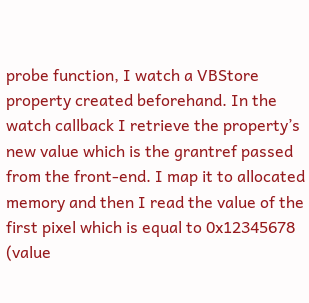probe function, I watch a VBStore property created beforehand. In the watch callback I retrieve the property’s new value which is the grantref passed from the front-end. I map it to allocated memory and then I read the value of the first pixel which is equal to 0x12345678 (value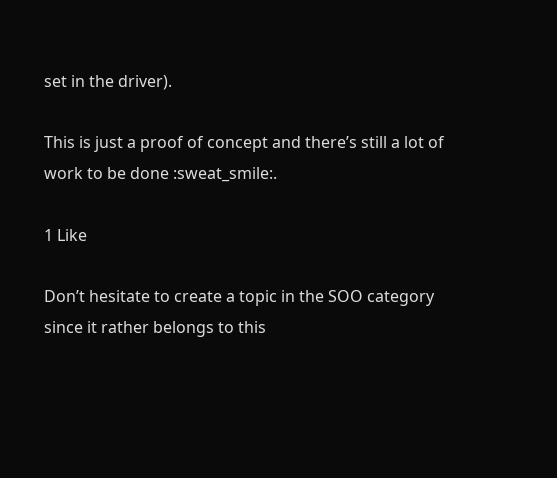set in the driver).

This is just a proof of concept and there’s still a lot of work to be done :sweat_smile:.

1 Like

Don’t hesitate to create a topic in the SOO category since it rather belongs to this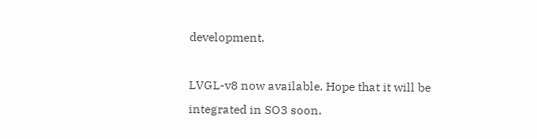development.

LVGL-v8 now available. Hope that it will be integrated in SO3 soon.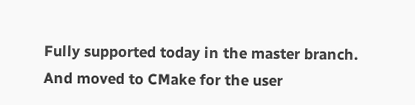Fully supported today in the master branch. And moved to CMake for the user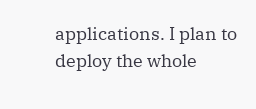applications. I plan to deploy the whole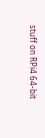stuff on RPi4 64-bit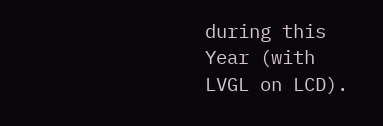during this Year (with LVGL on LCD).